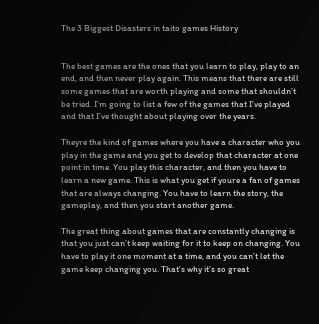The 3 Biggest Disasters in taito games History


The best games are the ones that you learn to play, play to an end, and then never play again. This means that there are still some games that are worth playing and some that shouldn’t be tried. I’m going to list a few of the games that I’ve played and that I’ve thought about playing over the years.

Theyre the kind of games where you have a character who you play in the game and you get to develop that character at one point in time. You play this character, and then you have to learn a new game. This is what you get if youre a fan of games that are always changing. You have to learn the story, the gameplay, and then you start another game.

The great thing about games that are constantly changing is that you just can’t keep waiting for it to keep on changing. You have to play it one moment at a time, and you can’t let the game keep changing you. That’s why it’s so great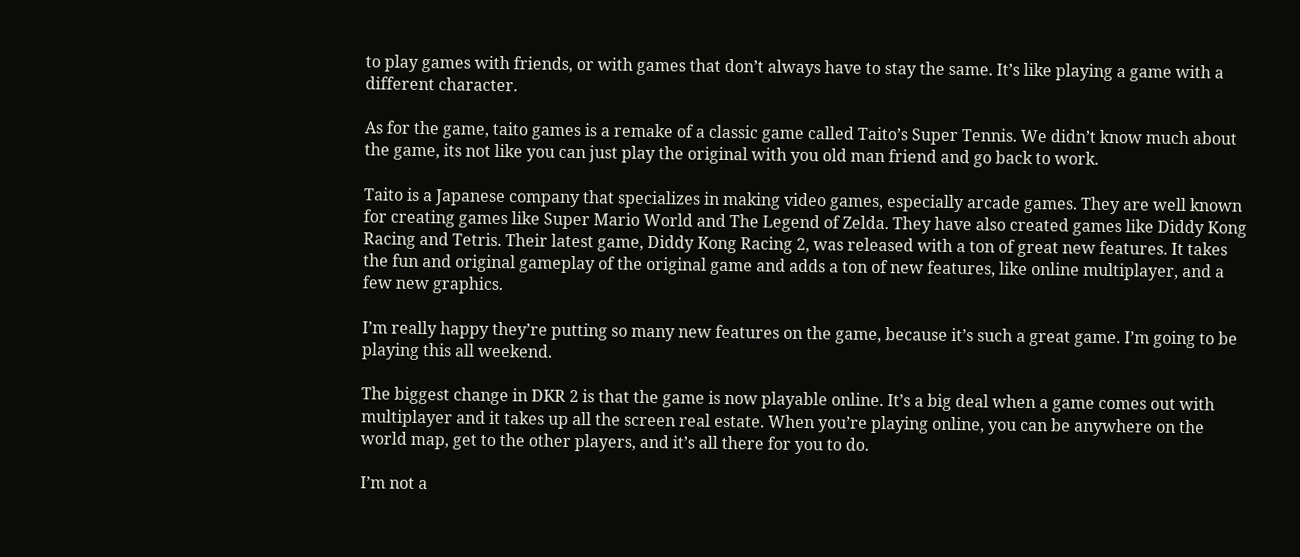to play games with friends, or with games that don’t always have to stay the same. It’s like playing a game with a different character.

As for the game, taito games is a remake of a classic game called Taito’s Super Tennis. We didn’t know much about the game, its not like you can just play the original with you old man friend and go back to work.

Taito is a Japanese company that specializes in making video games, especially arcade games. They are well known for creating games like Super Mario World and The Legend of Zelda. They have also created games like Diddy Kong Racing and Tetris. Their latest game, Diddy Kong Racing 2, was released with a ton of great new features. It takes the fun and original gameplay of the original game and adds a ton of new features, like online multiplayer, and a few new graphics.

I’m really happy they’re putting so many new features on the game, because it’s such a great game. I’m going to be playing this all weekend.

The biggest change in DKR 2 is that the game is now playable online. It’s a big deal when a game comes out with multiplayer and it takes up all the screen real estate. When you’re playing online, you can be anywhere on the world map, get to the other players, and it’s all there for you to do.

I’m not a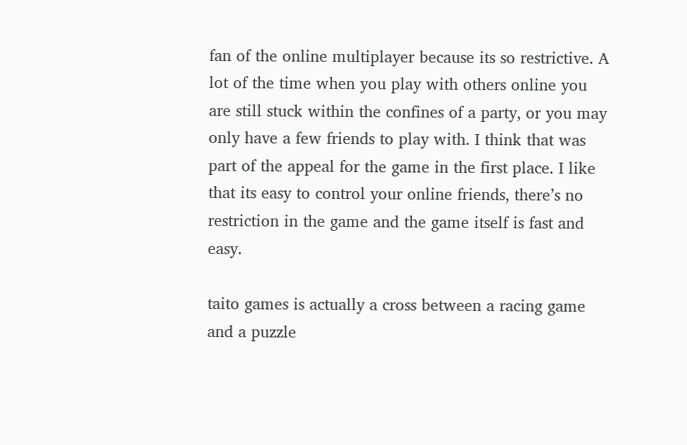fan of the online multiplayer because its so restrictive. A lot of the time when you play with others online you are still stuck within the confines of a party, or you may only have a few friends to play with. I think that was part of the appeal for the game in the first place. I like that its easy to control your online friends, there’s no restriction in the game and the game itself is fast and easy.

taito games is actually a cross between a racing game and a puzzle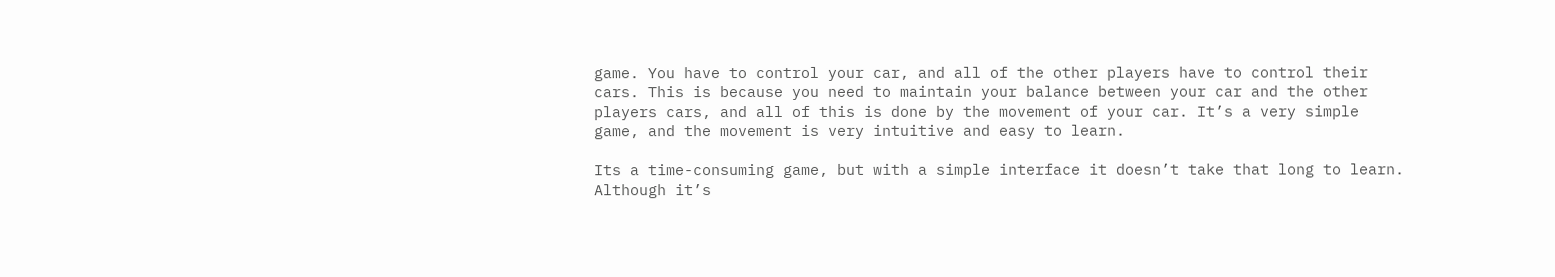game. You have to control your car, and all of the other players have to control their cars. This is because you need to maintain your balance between your car and the other players cars, and all of this is done by the movement of your car. It’s a very simple game, and the movement is very intuitive and easy to learn.

Its a time-consuming game, but with a simple interface it doesn’t take that long to learn. Although it’s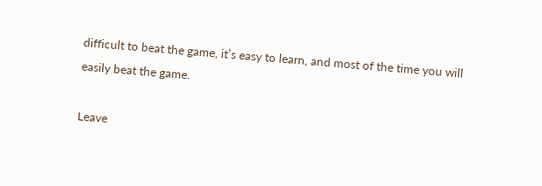difficult to beat the game, it’s easy to learn, and most of the time you will easily beat the game.

Leave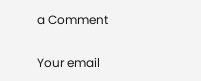a Comment

Your email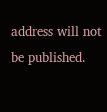address will not be published.